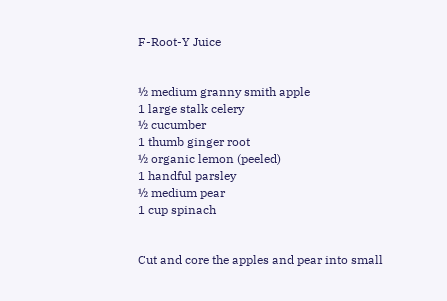F-Root-Y Juice


½ medium granny smith apple
1 large stalk celery
½ cucumber
1 thumb ginger root
½ organic lemon (peeled)
1 handful parsley
½ medium pear
1 cup spinach


Cut and core the apples and pear into small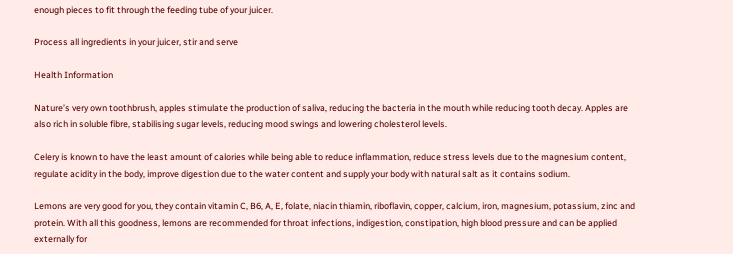enough pieces to fit through the feeding tube of your juicer.

Process all ingredients in your juicer, stir and serve

Health Information

Nature’s very own toothbrush, apples stimulate the production of saliva, reducing the bacteria in the mouth while reducing tooth decay. Apples are also rich in soluble fibre, stabilising sugar levels, reducing mood swings and lowering cholesterol levels.

Celery is known to have the least amount of calories while being able to reduce inflammation, reduce stress levels due to the magnesium content, regulate acidity in the body, improve digestion due to the water content and supply your body with natural salt as it contains sodium.

Lemons are very good for you, they contain vitamin C, B6, A, E, folate, niacin thiamin, riboflavin, copper, calcium, iron, magnesium, potassium, zinc and protein. With all this goodness, lemons are recommended for throat infections, indigestion, constipation, high blood pressure and can be applied externally for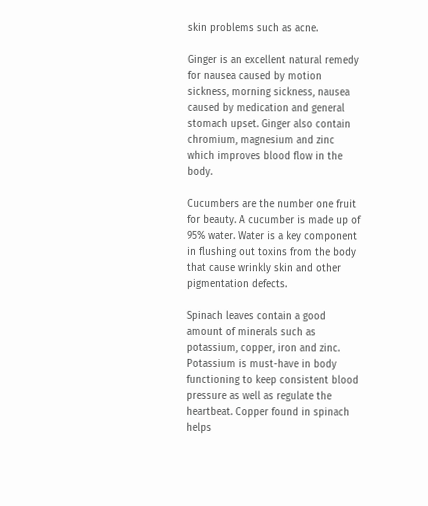skin problems such as acne.

Ginger is an excellent natural remedy for nausea caused by motion sickness, morning sickness, nausea caused by medication and general stomach upset. Ginger also contain chromium, magnesium and zinc which improves blood flow in the body.

Cucumbers are the number one fruit for beauty. A cucumber is made up of 95% water. Water is a key component in flushing out toxins from the body that cause wrinkly skin and other pigmentation defects.

Spinach leaves contain a good amount of minerals such as potassium, copper, iron and zinc. Potassium is must-have in body functioning to keep consistent blood pressure as well as regulate the heartbeat. Copper found in spinach helps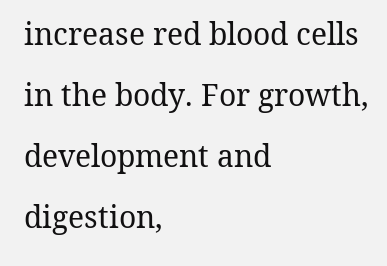increase red blood cells in the body. For growth, development and digestion,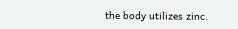the body utilizes zinc.